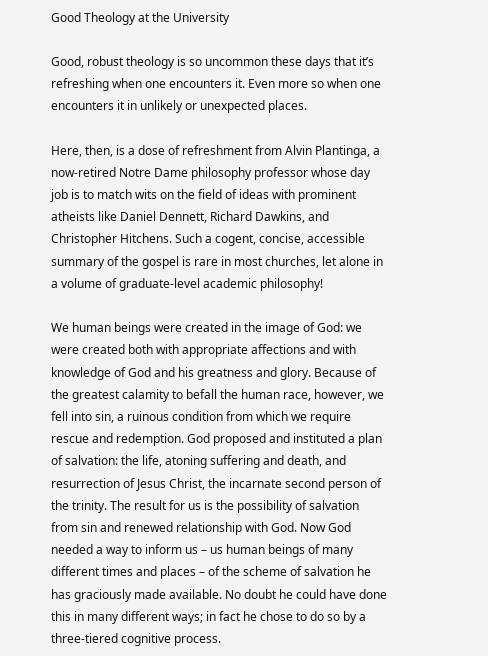Good Theology at the University

Good, robust theology is so uncommon these days that it’s refreshing when one encounters it. Even more so when one encounters it in unlikely or unexpected places.

Here, then, is a dose of refreshment from Alvin Plantinga, a now-retired Notre Dame philosophy professor whose day job is to match wits on the field of ideas with prominent atheists like Daniel Dennett, Richard Dawkins, and Christopher Hitchens. Such a cogent, concise, accessible summary of the gospel is rare in most churches, let alone in a volume of graduate-level academic philosophy!

We human beings were created in the image of God: we were created both with appropriate affections and with knowledge of God and his greatness and glory. Because of the greatest calamity to befall the human race, however, we fell into sin, a ruinous condition from which we require rescue and redemption. God proposed and instituted a plan of salvation: the life, atoning suffering and death, and resurrection of Jesus Christ, the incarnate second person of the trinity. The result for us is the possibility of salvation from sin and renewed relationship with God. Now God needed a way to inform us – us human beings of many different times and places – of the scheme of salvation he has graciously made available. No doubt he could have done this in many different ways; in fact he chose to do so by a three-tiered cognitive process.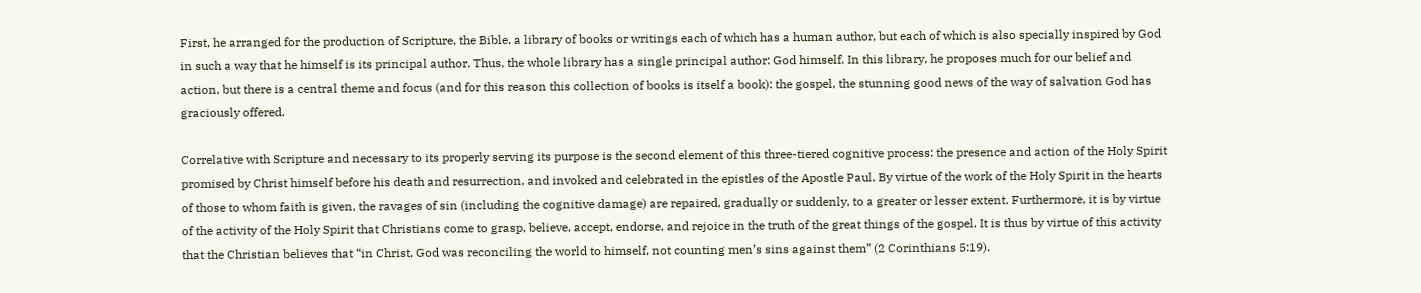First, he arranged for the production of Scripture, the Bible, a library of books or writings each of which has a human author, but each of which is also specially inspired by God in such a way that he himself is its principal author. Thus, the whole library has a single principal author: God himself. In this library, he proposes much for our belief and action, but there is a central theme and focus (and for this reason this collection of books is itself a book): the gospel, the stunning good news of the way of salvation God has graciously offered.

Correlative with Scripture and necessary to its properly serving its purpose is the second element of this three-tiered cognitive process: the presence and action of the Holy Spirit promised by Christ himself before his death and resurrection, and invoked and celebrated in the epistles of the Apostle Paul. By virtue of the work of the Holy Spirit in the hearts of those to whom faith is given, the ravages of sin (including the cognitive damage) are repaired, gradually or suddenly, to a greater or lesser extent. Furthermore, it is by virtue of the activity of the Holy Spirit that Christians come to grasp, believe, accept, endorse, and rejoice in the truth of the great things of the gospel. It is thus by virtue of this activity that the Christian believes that “in Christ, God was reconciling the world to himself, not counting men’s sins against them” (2 Corinthians 5:19).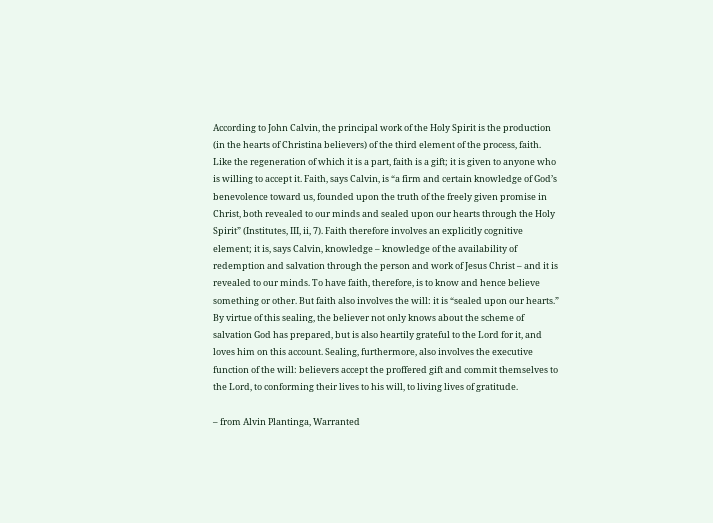According to John Calvin, the principal work of the Holy Spirit is the production (in the hearts of Christina believers) of the third element of the process, faith. Like the regeneration of which it is a part, faith is a gift; it is given to anyone who is willing to accept it. Faith, says Calvin, is “a firm and certain knowledge of God’s benevolence toward us, founded upon the truth of the freely given promise in Christ, both revealed to our minds and sealed upon our hearts through the Holy Spirit” (Institutes, III, ii, 7). Faith therefore involves an explicitly cognitive element; it is, says Calvin, knowledge – knowledge of the availability of redemption and salvation through the person and work of Jesus Christ – and it is revealed to our minds. To have faith, therefore, is to know and hence believe something or other. But faith also involves the will: it is “sealed upon our hearts.” By virtue of this sealing, the believer not only knows about the scheme of salvation God has prepared, but is also heartily grateful to the Lord for it, and loves him on this account. Sealing, furthermore, also involves the executive function of the will: believers accept the proffered gift and commit themselves to the Lord, to conforming their lives to his will, to living lives of gratitude.

– from Alvin Plantinga, Warranted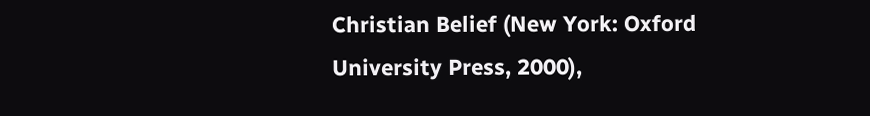Christian Belief (New York: Oxford University Press, 2000),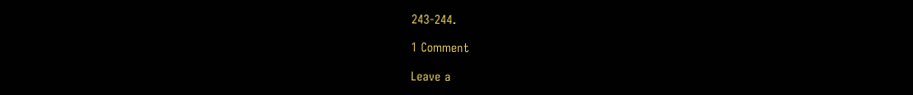243-244.

1 Comment

Leave a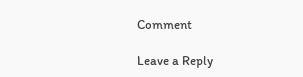Comment

Leave a Reply